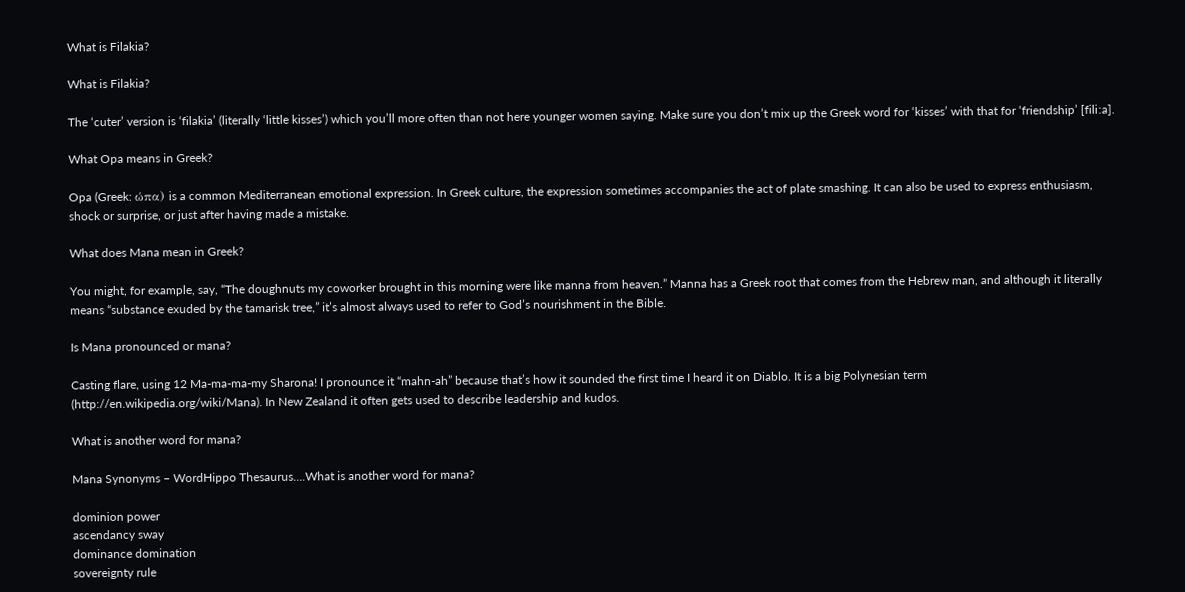What is Filakia?

What is Filakia?

The ‘cuter’ version is ‘filakia’ (literally ‘little kisses’) which you’ll more often than not here younger women saying. Make sure you don’t mix up the Greek word for ‘kisses’ with that for ‘friendship’ [filiːa].

What Opa means in Greek?

Opa (Greek: ώπα) is a common Mediterranean emotional expression. In Greek culture, the expression sometimes accompanies the act of plate smashing. It can also be used to express enthusiasm, shock or surprise, or just after having made a mistake.

What does Mana mean in Greek?

You might, for example, say, “The doughnuts my coworker brought in this morning were like manna from heaven.” Manna has a Greek root that comes from the Hebrew man, and although it literally means “substance exuded by the tamarisk tree,” it’s almost always used to refer to God’s nourishment in the Bible.

Is Mana pronounced or mana?

Casting flare, using 12 Ma-ma-ma-my Sharona! I pronounce it “mahn-ah” because that’s how it sounded the first time I heard it on Diablo. It is a big Polynesian term (http://en.wikipedia.org/wiki/Mana). In New Zealand it often gets used to describe leadership and kudos.

What is another word for mana?

Mana Synonyms – WordHippo Thesaurus….What is another word for mana?

dominion power
ascendancy sway
dominance domination
sovereignty rule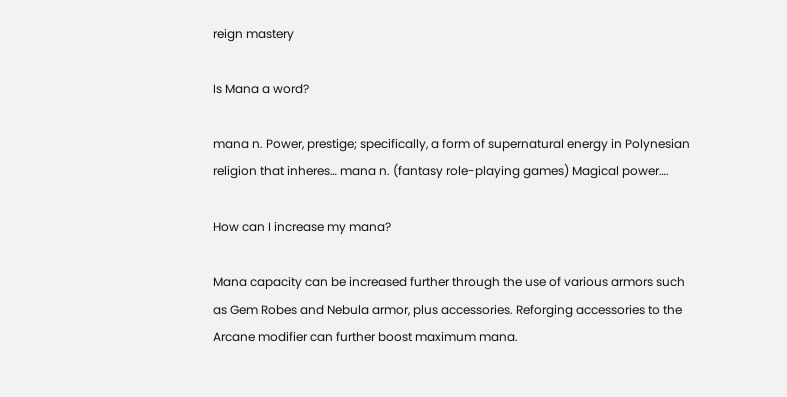reign mastery

Is Mana a word?

mana n. Power, prestige; specifically, a form of supernatural energy in Polynesian religion that inheres… mana n. (fantasy role-playing games) Magical power….

How can I increase my mana?

Mana capacity can be increased further through the use of various armors such as Gem Robes and Nebula armor, plus accessories. Reforging accessories to the Arcane modifier can further boost maximum mana.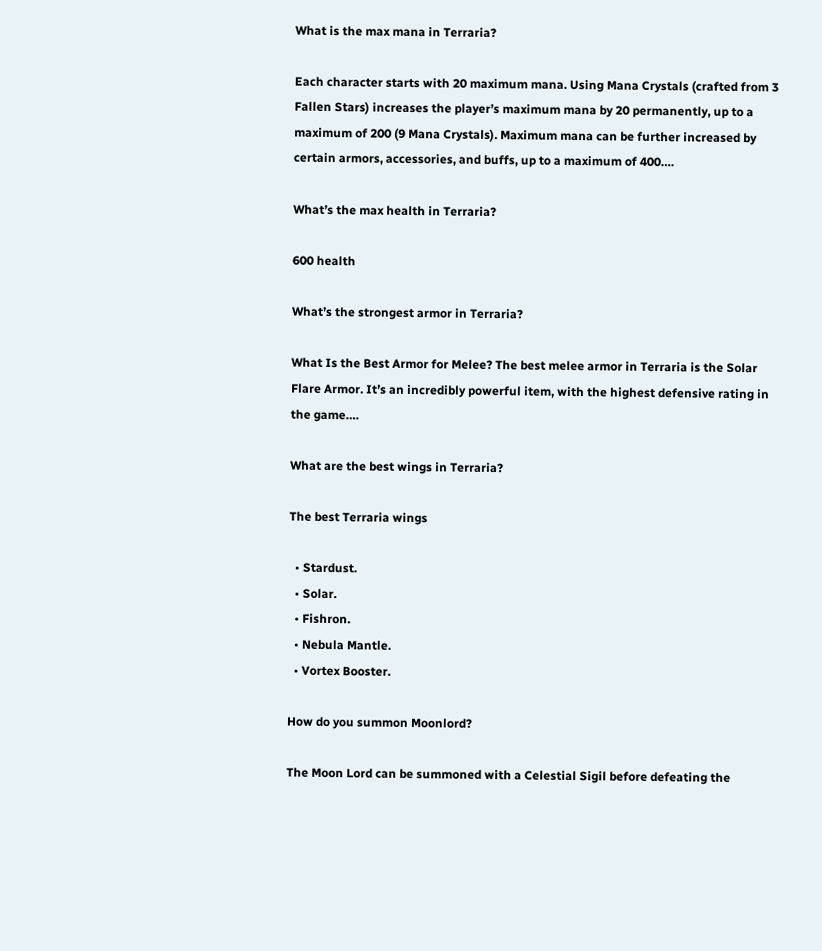What is the max mana in Terraria?

Each character starts with 20 maximum mana. Using Mana Crystals (crafted from 3 Fallen Stars) increases the player’s maximum mana by 20 permanently, up to a maximum of 200 (9 Mana Crystals). Maximum mana can be further increased by certain armors, accessories, and buffs, up to a maximum of 400….

What’s the max health in Terraria?

600 health

What’s the strongest armor in Terraria?

What Is the Best Armor for Melee? The best melee armor in Terraria is the Solar Flare Armor. It’s an incredibly powerful item, with the highest defensive rating in the game….

What are the best wings in Terraria?

The best Terraria wings

  • Stardust.
  • Solar.
  • Fishron.
  • Nebula Mantle.
  • Vortex Booster.

How do you summon Moonlord?

The Moon Lord can be summoned with a Celestial Sigil before defeating the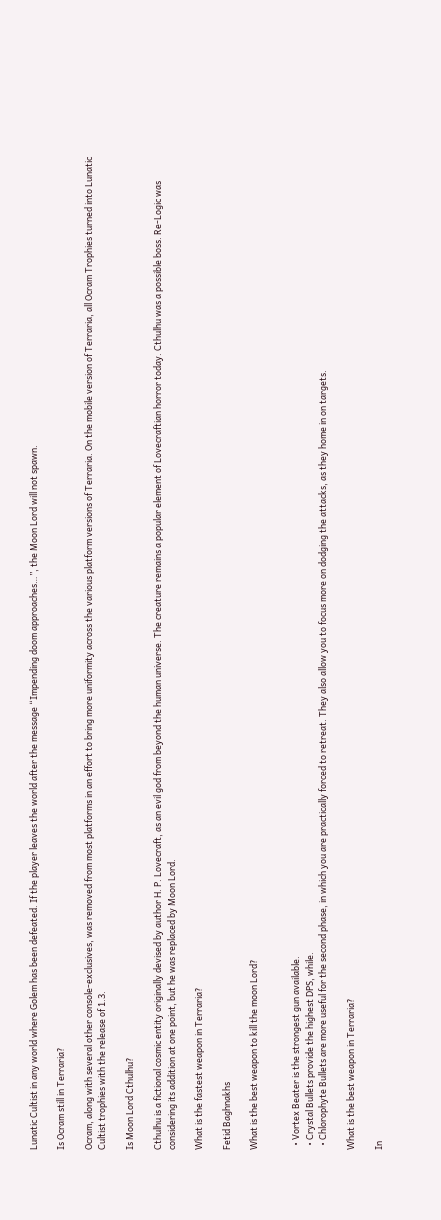Lunatic Cultist in any world where Golem has been defeated. If the player leaves the world after the message “Impending doom approaches…”, the Moon Lord will not spawn.

Is Ocram still in Terraria?

Ocram, along with several other console-exclusives, was removed from most platforms in an effort to bring more uniformity across the various platform versions of Terraria. On the mobile version of Terraria, all Ocram Trophies turned into Lunatic Cultist trophies with the release of 1.3.

Is Moon Lord Cthulhu?

Cthulhu is a fictional cosmic entity originally devised by author H. P. Lovecraft, as an evil god from beyond the human universe. The creature remains a popular element of Lovecraftian horror today. Cthulhu was a possible boss. Re-Logic was considering its addition at one point, but he was replaced by Moon Lord.

What is the fastest weapon in Terraria?

Fetid Baghnakhs

What is the best weapon to kill the moon Lord?


  • Vortex Beater is the strongest gun available.
  • Crystal Bullets provide the highest DPS, while.
  • Chlorophyte Bullets are more useful for the second phase, in which you are practically forced to retreat. They also allow you to focus more on dodging the attacks, as they home in on targets.

What is the best weapon in Terraria?

In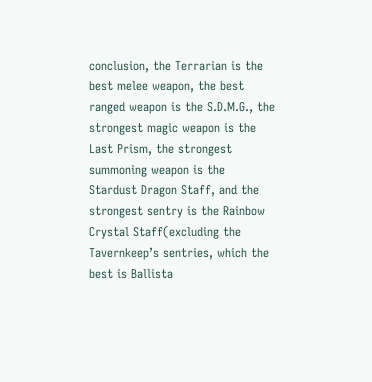conclusion, the Terrarian is the best melee weapon, the best ranged weapon is the S.D.M.G., the strongest magic weapon is the Last Prism, the strongest summoning weapon is the Stardust Dragon Staff, and the strongest sentry is the Rainbow Crystal Staff(excluding the Tavernkeep’s sentries, which the best is Ballista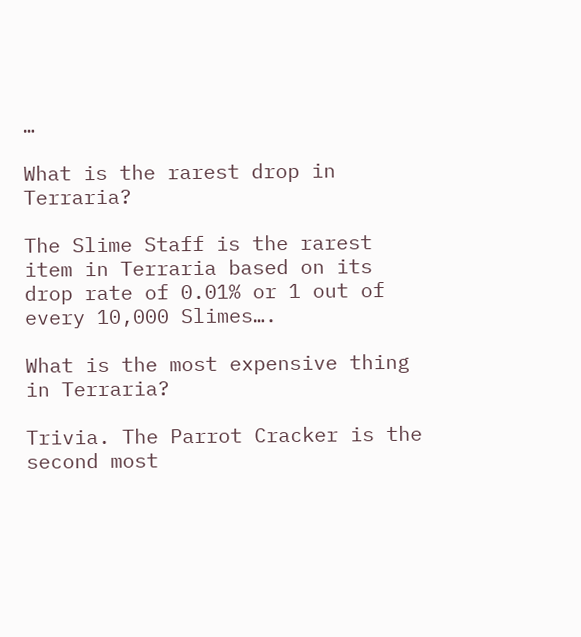…

What is the rarest drop in Terraria?

The Slime Staff is the rarest item in Terraria based on its drop rate of 0.01% or 1 out of every 10,000 Slimes….

What is the most expensive thing in Terraria?

Trivia. The Parrot Cracker is the second most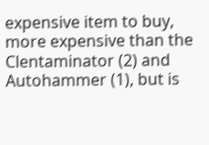expensive item to buy, more expensive than the Clentaminator (2) and Autohammer (1), but is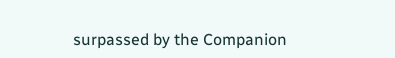surpassed by the Companion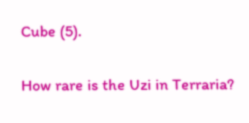Cube (5).

How rare is the Uzi in Terraria?